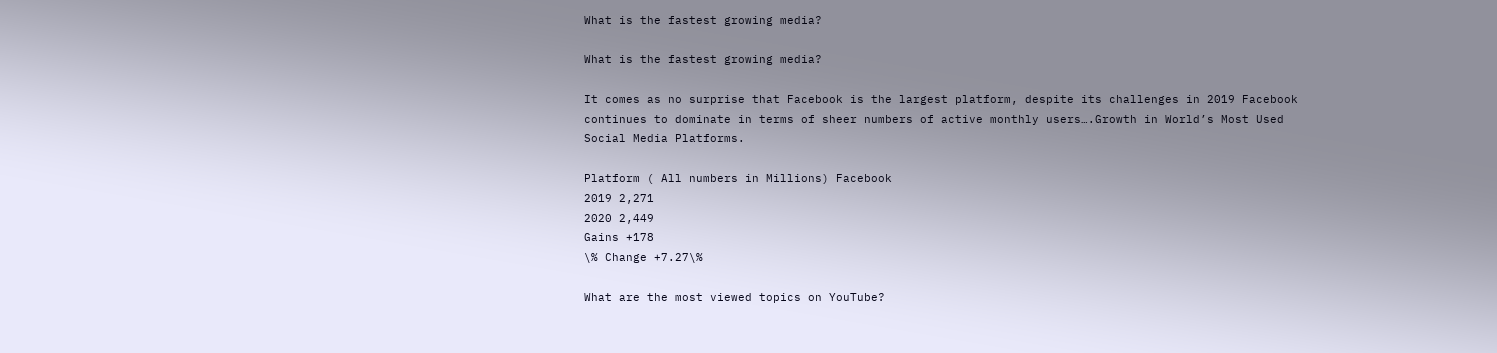What is the fastest growing media?

What is the fastest growing media?

It comes as no surprise that Facebook is the largest platform, despite its challenges in 2019 Facebook continues to dominate in terms of sheer numbers of active monthly users….Growth in World’s Most Used Social Media Platforms.

Platform ( All numbers in Millions) Facebook
2019 2,271
2020 2,449
Gains +178
\% Change +7.27\%

What are the most viewed topics on YouTube?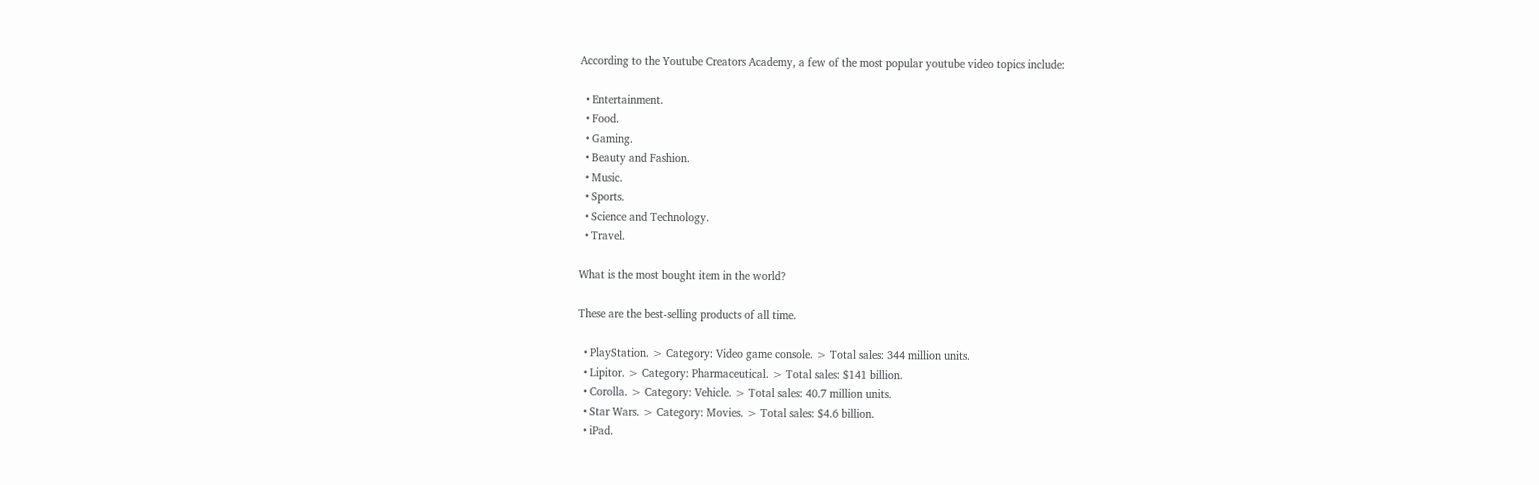According to the Youtube Creators Academy, a few of the most popular youtube video topics include:

  • Entertainment.
  • Food.
  • Gaming.
  • Beauty and Fashion.
  • Music.
  • Sports.
  • Science and Technology.
  • Travel.

What is the most bought item in the world?

These are the best-selling products of all time.

  • PlayStation. > Category: Video game console. > Total sales: 344 million units.
  • Lipitor. > Category: Pharmaceutical. > Total sales: $141 billion.
  • Corolla. > Category: Vehicle. > Total sales: 40.7 million units.
  • Star Wars. > Category: Movies. > Total sales: $4.6 billion.
  • iPad.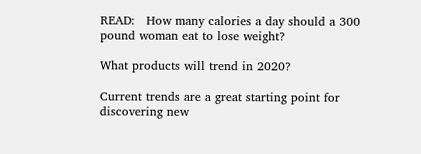READ:   How many calories a day should a 300 pound woman eat to lose weight?

What products will trend in 2020?

Current trends are a great starting point for discovering new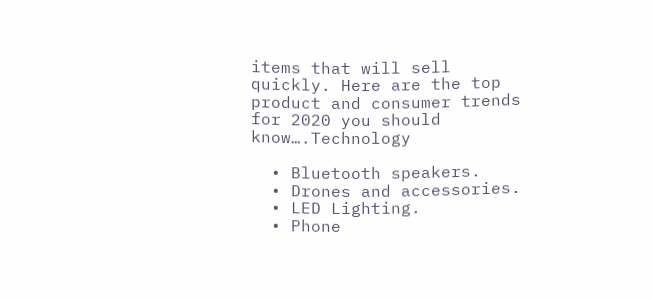items that will sell quickly. Here are the top product and consumer trends for 2020 you should know….Technology

  • Bluetooth speakers.
  • Drones and accessories.
  • LED Lighting.
  • Phone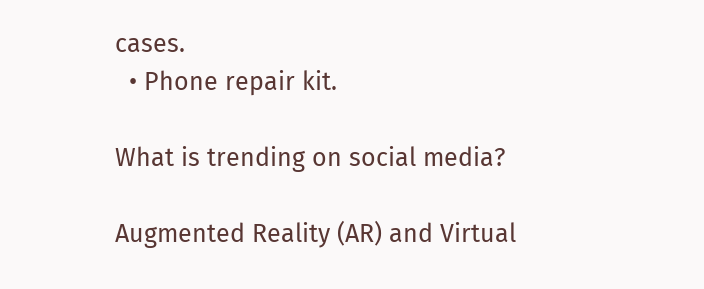cases.
  • Phone repair kit.

What is trending on social media?

Augmented Reality (AR) and Virtual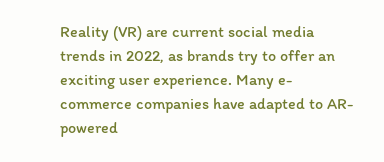Reality (VR) are current social media trends in 2022, as brands try to offer an exciting user experience. Many e-commerce companies have adapted to AR-powered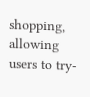shopping, allowing users to try-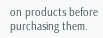on products before purchasing them.